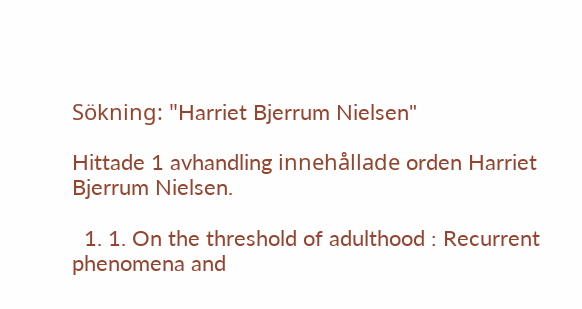Sökning: "Harriet Bjerrum Nielsen"

Hittade 1 avhandling innehållade orden Harriet Bjerrum Nielsen.

  1. 1. On the threshold of adulthood : Recurrent phenomena and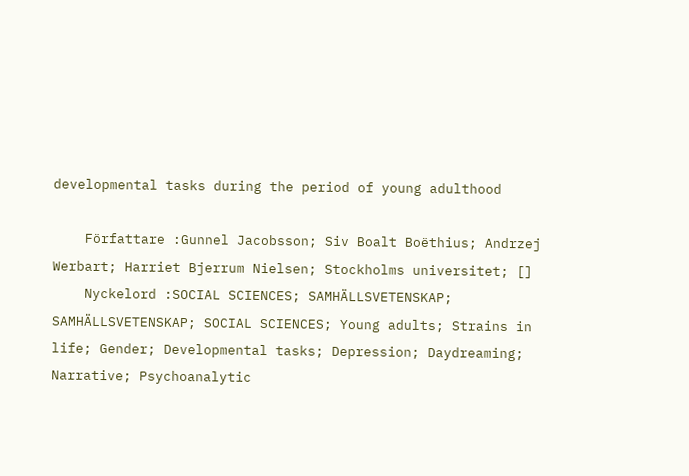developmental tasks during the period of young adulthood

    Författare :Gunnel Jacobsson; Siv Boalt Boëthius; Andrzej Werbart; Harriet Bjerrum Nielsen; Stockholms universitet; []
    Nyckelord :SOCIAL SCIENCES; SAMHÄLLSVETENSKAP; SAMHÄLLSVETENSKAP; SOCIAL SCIENCES; Young adults; Strains in life; Gender; Developmental tasks; Depression; Daydreaming; Narrative; Psychoanalytic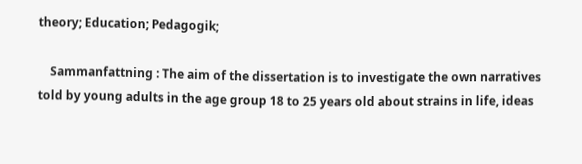theory; Education; Pedagogik;

    Sammanfattning : The aim of the dissertation is to investigate the own narratives told by young adults in the age group 18 to 25 years old about strains in life, ideas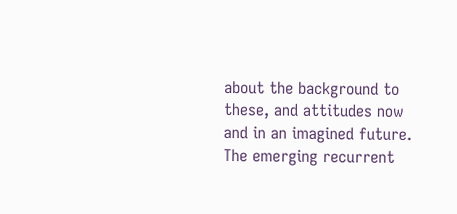about the background to these, and attitudes now and in an imagined future. The emerging recurrent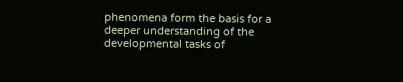phenomena form the basis for a deeper understanding of the developmental tasks of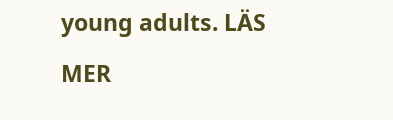young adults. LÄS MER